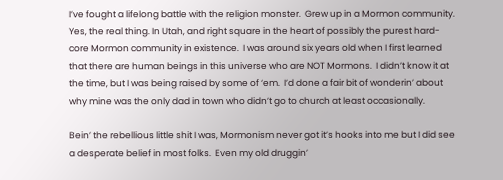I’ve fought a lifelong battle with the religion monster.  Grew up in a Mormon community. Yes, the real thing. In Utah, and right square in the heart of possibly the purest hard-core Mormon community in existence.  I was around six years old when I first learned that there are human beings in this universe who are NOT Mormons.  I didn’t know it at the time, but I was being raised by some of ‘em.  I’d done a fair bit of wonderin’ about why mine was the only dad in town who didn’t go to church at least occasionally.

Bein’ the rebellious little shit I was, Mormonism never got it’s hooks into me but I did see a desperate belief in most folks.  Even my old druggin’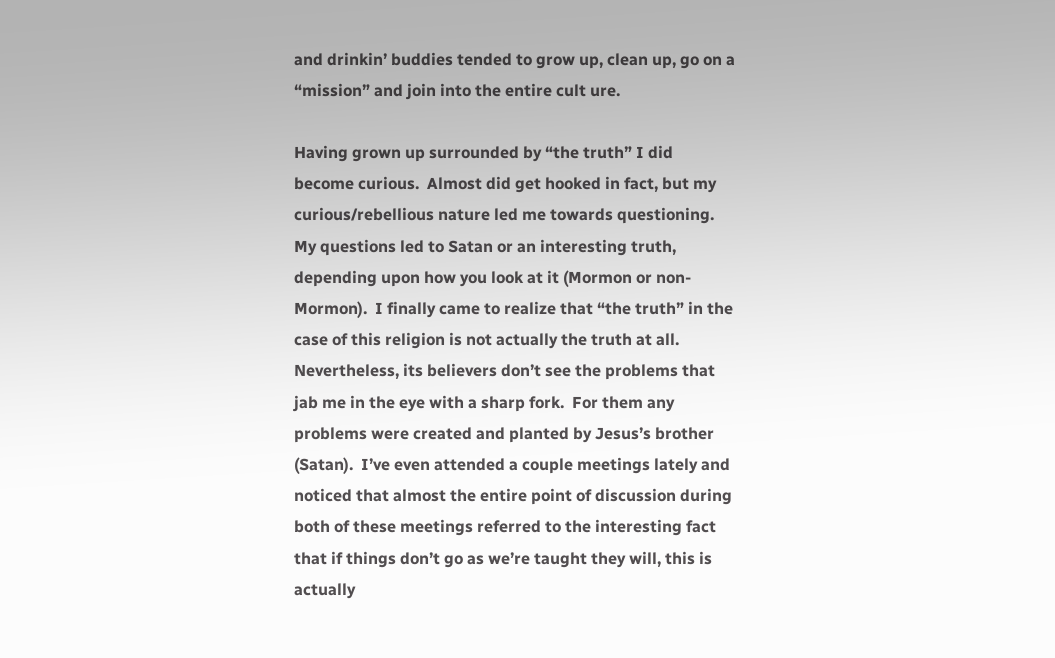and drinkin’ buddies tended to grow up, clean up, go on a “mission” and join into the entire cult ure.

Having grown up surrounded by “the truth” I did become curious.  Almost did get hooked in fact, but my curious/rebellious nature led me towards questioning.  My questions led to Satan or an interesting truth, depending upon how you look at it (Mormon or non-Mormon).  I finally came to realize that “the truth” in the case of this religion is not actually the truth at all.  Nevertheless, its believers don’t see the problems that jab me in the eye with a sharp fork.  For them any problems were created and planted by Jesus’s brother (Satan).  I’ve even attended a couple meetings lately and noticed that almost the entire point of discussion during both of these meetings referred to the interesting fact that if things don’t go as we’re taught they will, this is actually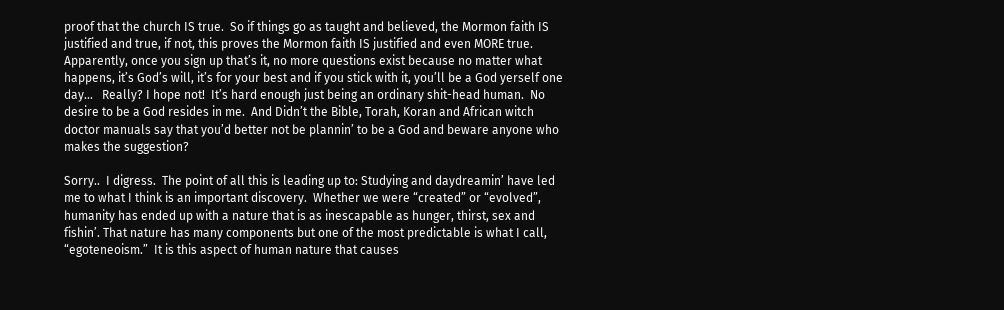proof that the church IS true.  So if things go as taught and believed, the Mormon faith IS justified and true, if not, this proves the Mormon faith IS justified and even MORE true.  Apparently, once you sign up that’s it, no more questions exist because no matter what happens, it’s God’s will, it’s for your best and if you stick with it, you’ll be a God yerself one day…   Really? I hope not!  It’s hard enough just being an ordinary shit-head human.  No desire to be a God resides in me.  And Didn’t the Bible, Torah, Koran and African witch doctor manuals say that you’d better not be plannin’ to be a God and beware anyone who makes the suggestion?

Sorry..  I digress.  The point of all this is leading up to: Studying and daydreamin’ have led me to what I think is an important discovery.  Whether we were “created” or “evolved”, humanity has ended up with a nature that is as inescapable as hunger, thirst, sex and fishin’. That nature has many components but one of the most predictable is what I call, “egoteneoism.”  It is this aspect of human nature that causes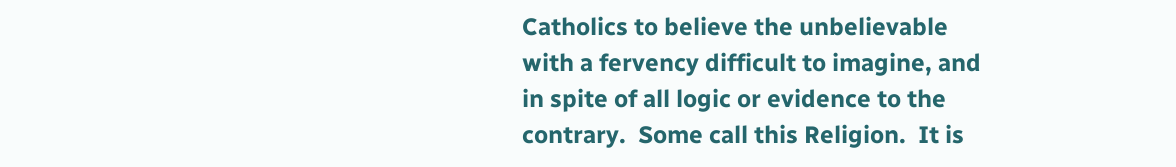Catholics to believe the unbelievable with a fervency difficult to imagine, and in spite of all logic or evidence to the contrary.  Some call this Religion.  It is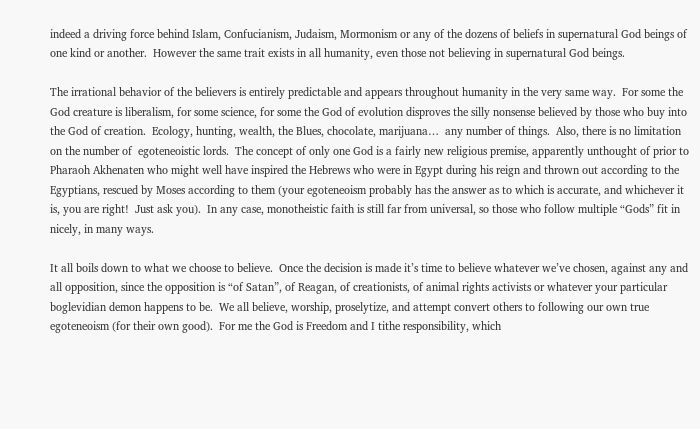indeed a driving force behind Islam, Confucianism, Judaism, Mormonism or any of the dozens of beliefs in supernatural God beings of one kind or another.  However the same trait exists in all humanity, even those not believing in supernatural God beings.

The irrational behavior of the believers is entirely predictable and appears throughout humanity in the very same way.  For some the God creature is liberalism, for some science, for some the God of evolution disproves the silly nonsense believed by those who buy into the God of creation.  Ecology, hunting, wealth, the Blues, chocolate, marijuana…  any number of things.  Also, there is no limitation on the number of  egoteneoistic lords.  The concept of only one God is a fairly new religious premise, apparently unthought of prior to Pharaoh Akhenaten who might well have inspired the Hebrews who were in Egypt during his reign and thrown out according to the Egyptians, rescued by Moses according to them (your egoteneoism probably has the answer as to which is accurate, and whichever it is, you are right!  Just ask you).  In any case, monotheistic faith is still far from universal, so those who follow multiple “Gods” fit in nicely, in many ways.

It all boils down to what we choose to believe.  Once the decision is made it’s time to believe whatever we’ve chosen, against any and all opposition, since the opposition is “of Satan”, of Reagan, of creationists, of animal rights activists or whatever your particular boglevidian demon happens to be.  We all believe, worship, proselytize, and attempt convert others to following our own true egoteneoism (for their own good).  For me the God is Freedom and I tithe responsibility, which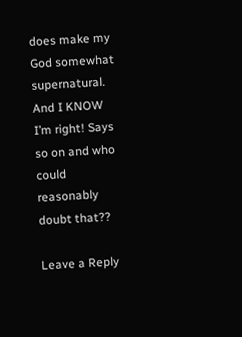does make my God somewhat supernatural.  And I KNOW I’m right! Says so on and who could reasonably doubt that??

Leave a Reply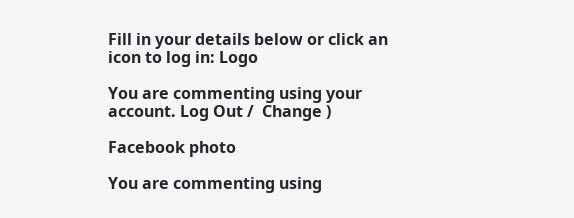Fill in your details below or click an icon to log in: Logo

You are commenting using your account. Log Out /  Change )

Facebook photo

You are commenting using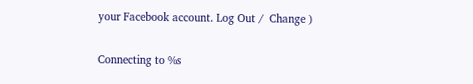your Facebook account. Log Out /  Change )

Connecting to %s